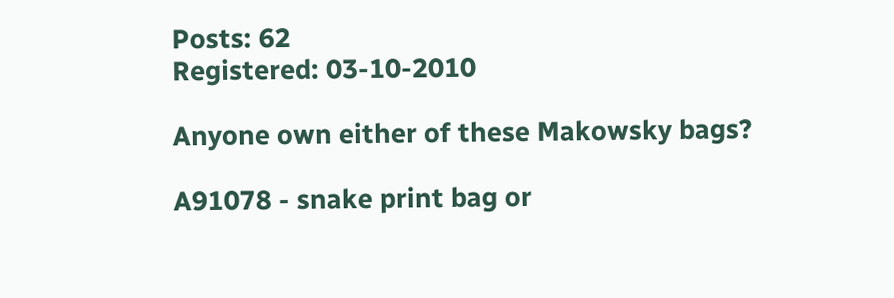Posts: 62
Registered: 03-10-2010

Anyone own either of these Makowsky bags?

A91078 - snake print bag or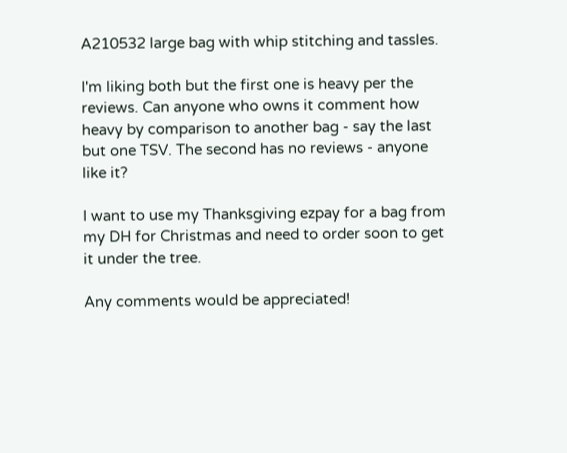A210532 large bag with whip stitching and tassles.

I'm liking both but the first one is heavy per the reviews. Can anyone who owns it comment how heavy by comparison to another bag - say the last but one TSV. The second has no reviews - anyone like it?

I want to use my Thanksgiving ezpay for a bag from my DH for Christmas and need to order soon to get it under the tree.

Any comments would be appreciated!